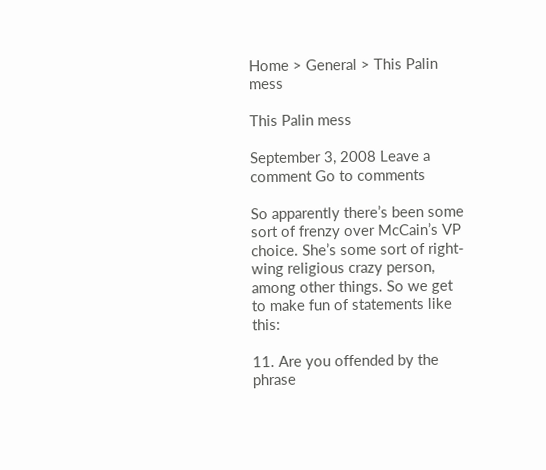Home > General > This Palin mess

This Palin mess

September 3, 2008 Leave a comment Go to comments

So apparently there’s been some sort of frenzy over McCain’s VP choice. She’s some sort of right-wing religious crazy person, among other things. So we get to make fun of statements like this:

11. Are you offended by the phrase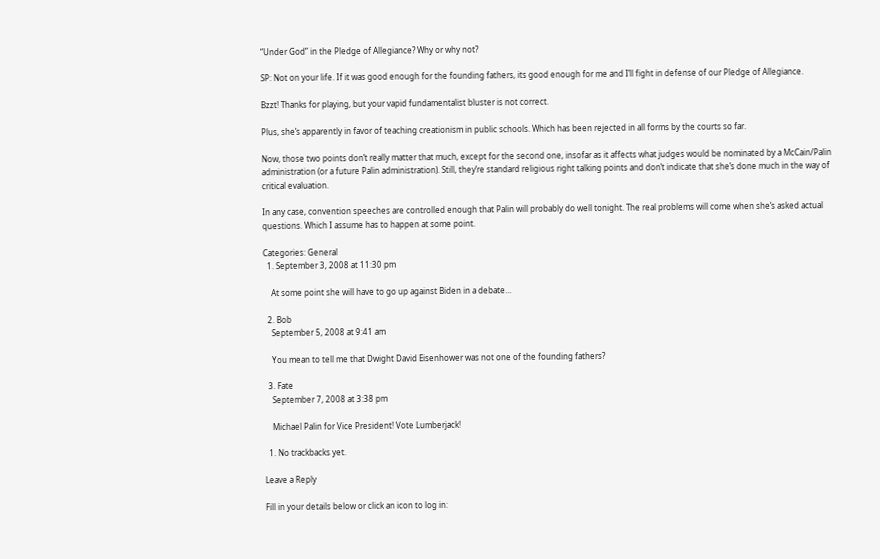“Under God” in the Pledge of Allegiance? Why or why not?

SP: Not on your life. If it was good enough for the founding fathers, its good enough for me and I’ll fight in defense of our Pledge of Allegiance.

Bzzt! Thanks for playing, but your vapid fundamentalist bluster is not correct.

Plus, she’s apparently in favor of teaching creationism in public schools. Which has been rejected in all forms by the courts so far.

Now, those two points don’t really matter that much, except for the second one, insofar as it affects what judges would be nominated by a McCain/Palin administration (or a future Palin administration). Still, they’re standard religious right talking points and don’t indicate that she’s done much in the way of critical evaluation.

In any case, convention speeches are controlled enough that Palin will probably do well tonight. The real problems will come when she’s asked actual questions. Which I assume has to happen at some point.

Categories: General
  1. September 3, 2008 at 11:30 pm

    At some point she will have to go up against Biden in a debate…

  2. Bob
    September 5, 2008 at 9:41 am

    You mean to tell me that Dwight David Eisenhower was not one of the founding fathers?

  3. Fate
    September 7, 2008 at 3:38 pm

    Michael Palin for Vice President! Vote Lumberjack!

  1. No trackbacks yet.

Leave a Reply

Fill in your details below or click an icon to log in: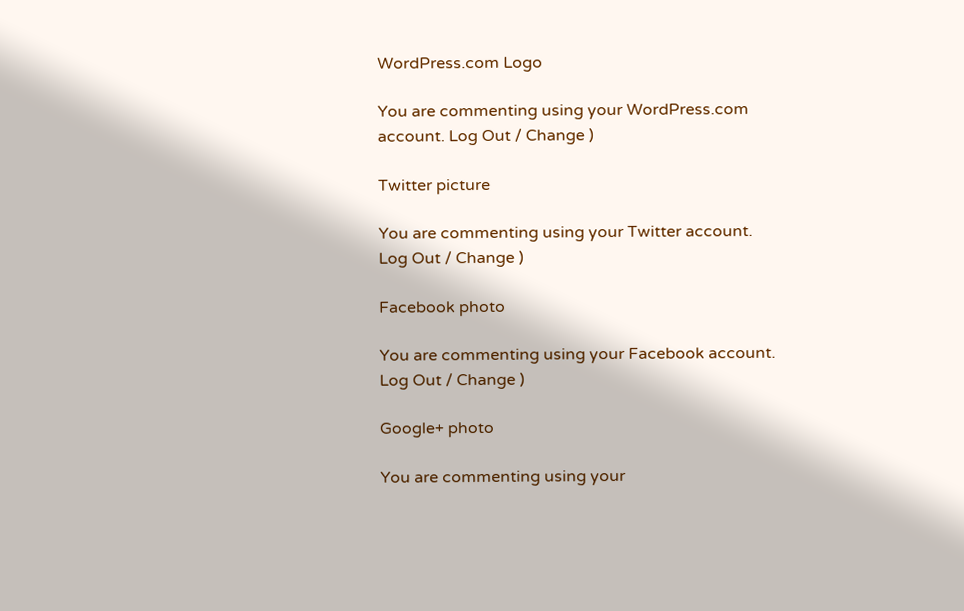WordPress.com Logo

You are commenting using your WordPress.com account. Log Out / Change )

Twitter picture

You are commenting using your Twitter account. Log Out / Change )

Facebook photo

You are commenting using your Facebook account. Log Out / Change )

Google+ photo

You are commenting using your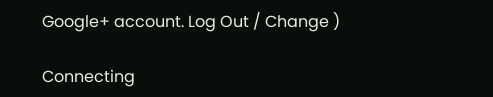Google+ account. Log Out / Change )

Connecting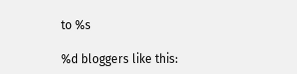to %s

%d bloggers like this: